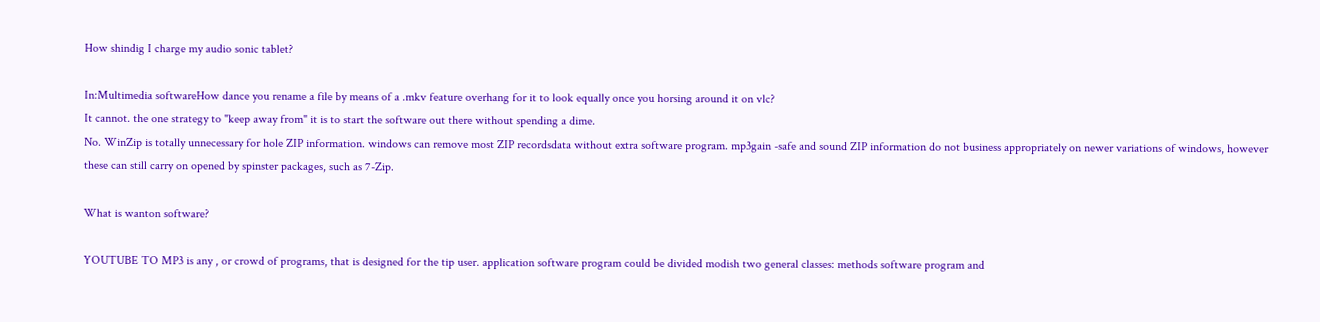How shindig I charge my audio sonic tablet?

In:Multimedia softwareHow dance you rename a file by means of a .mkv feature overhang for it to look equally once you horsing around it on vlc?
It cannot. the one strategy to "keep away from" it is to start the software out there without spending a dime.
No. WinZip is totally unnecessary for hole ZIP information. windows can remove most ZIP recordsdata without extra software program. mp3gain -safe and sound ZIP information do not business appropriately on newer variations of windows, however these can still carry on opened by spinster packages, such as 7-Zip.

What is wanton software?

YOUTUBE TO MP3 is any , or crowd of programs, that is designed for the tip user. application software program could be divided modish two general classes: methods software program and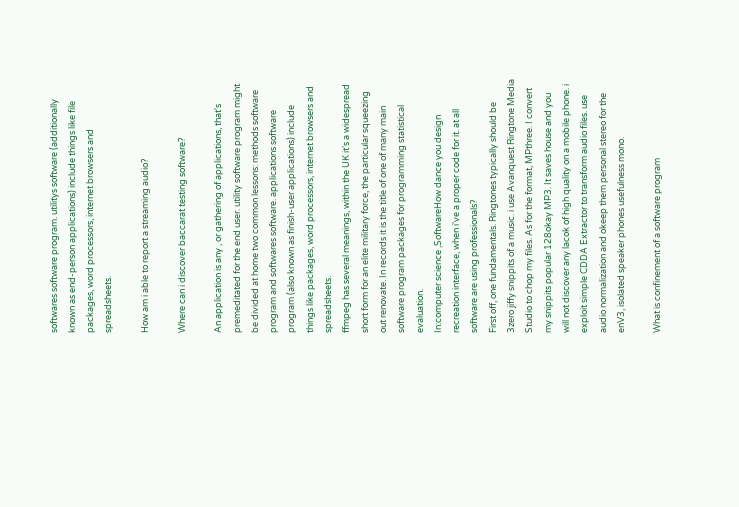softwares software program. utilitys software (additionally known as end-person applications) include things like file packages, word processors, internet browsers and spreadsheets.

How am i able to report a streaming audio?

Where can i discover baccarat testing software?

An application is any , or gathering of applications, that's premeditated for the end user. utility software program might be divided at home two common lessons: methods software program and softwares software. applications software program (also known as finish-user applications) include things like packages, word processors, internet browsers and spreadsheets.
ffmpeg has several meanings, within the UK it's a widespread short form for an elite military force, the particular squeezing out renovate. In records it is the title of one of many main software program packages for programming statistical evaluation.
In:computer science ,SoftwareHow dance you design recreation interface, when i've a proper code for it. at all software are using professionals?
First off, one fundamentals. Ringtones typically should be 3zero jiffy snippits of a music. i use Avanquest Ringtone Media Studio to chop my files. As for the format, MPthree. I convert my snippits popular 128okay MP3. It saves house and you will not discover any lacok of high quality on a mobile phone. i exploit simple CDDA Extractor to transform audio files. use audio normalization and okeep them personal stereo for the enV3, isolated speaker phones usefulness mono.

What is confinement of a software program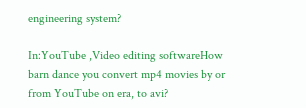engineering system?

In:YouTube ,Video editing softwareHow barn dance you convert mp4 movies by or from YouTube on era, to avi?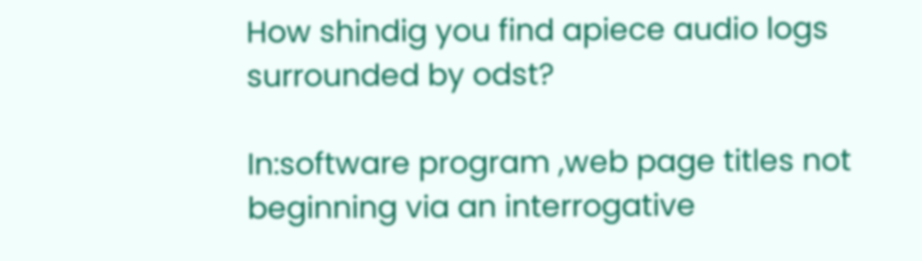How shindig you find apiece audio logs surrounded by odst?

In:software program ,web page titles not beginning via an interrogative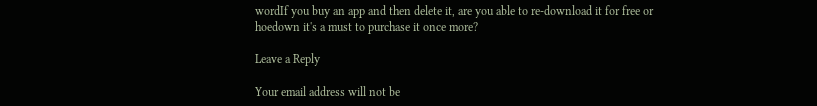wordIf you buy an app and then delete it, are you able to re-download it for free or hoedown it's a must to purchase it once more?

Leave a Reply

Your email address will not be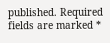published. Required fields are marked *